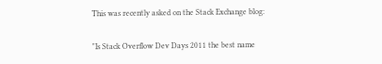This was recently asked on the Stack Exchange blog:

"Is Stack Overflow Dev Days 2011 the best name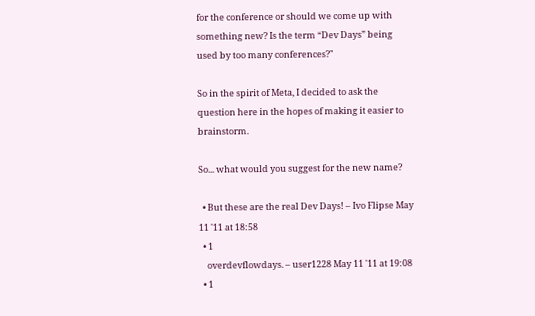for the conference or should we come up with something new? Is the term “Dev Days” being used by too many conferences?"

So in the spirit of Meta, I decided to ask the question here in the hopes of making it easier to brainstorm.

So... what would you suggest for the new name?

  • But these are the real Dev Days! – Ivo Flipse May 11 '11 at 18:58
  • 1
    overdevflowdays. – user1228 May 11 '11 at 19:08
  • 1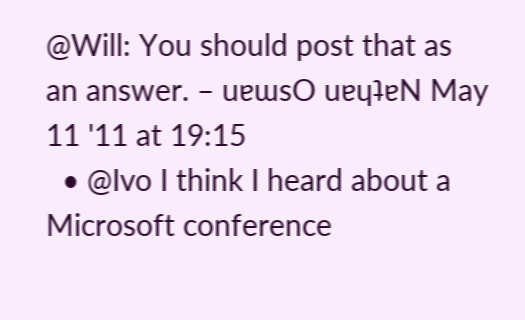@Will: You should post that as an answer. – uɐɯsO uɐɥʇɐN May 11 '11 at 19:15
  • @Ivo I think I heard about a Microsoft conference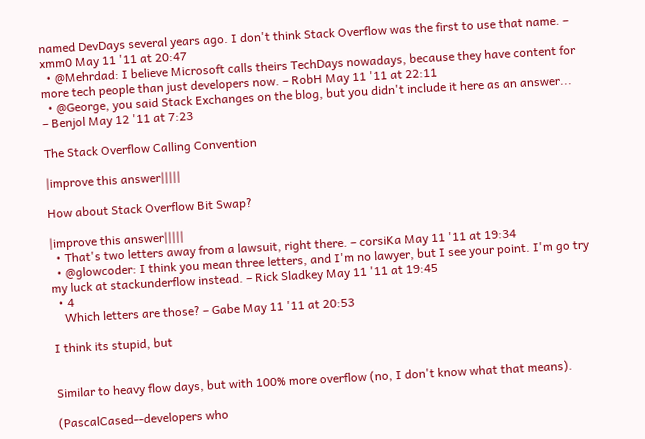named DevDays several years ago. I don't think Stack Overflow was the first to use that name. – xmm0 May 11 '11 at 20:47
  • @Mehrdad: I believe Microsoft calls theirs TechDays nowadays, because they have content for more tech people than just developers now. – RobH May 11 '11 at 22:11
  • @George, you said Stack Exchanges on the blog, but you didn't include it here as an answer... – Benjol May 12 '11 at 7:23

The Stack Overflow Calling Convention

|improve this answer|||||

How about Stack Overflow Bit Swap?

|improve this answer|||||
  • That's two letters away from a lawsuit, right there. – corsiKa May 11 '11 at 19:34
  • @glowcoder: I think you mean three letters, and I'm no lawyer, but I see your point. I'm go try my luck at stackunderflow instead. – Rick Sladkey May 11 '11 at 19:45
  • 4
    Which letters are those? – Gabe May 11 '11 at 20:53

I think its stupid, but


Similar to heavy flow days, but with 100% more overflow (no, I don't know what that means).

(PascalCased--developers who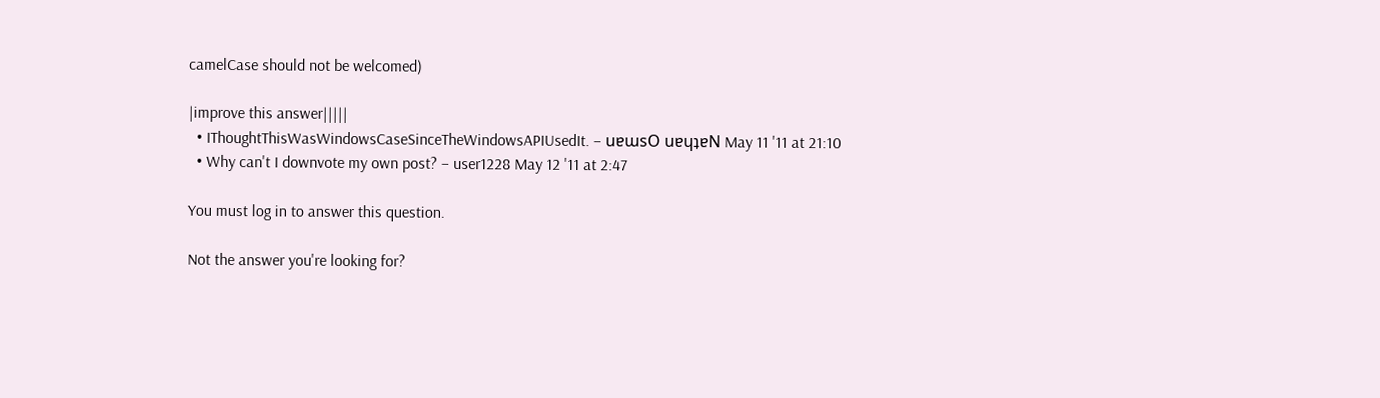camelCase should not be welcomed)

|improve this answer|||||
  • IThoughtThisWasWindowsCaseSinceTheWindowsAPIUsedIt. – uɐɯsO uɐɥʇɐN May 11 '11 at 21:10
  • Why can't I downvote my own post? – user1228 May 12 '11 at 2:47

You must log in to answer this question.

Not the answer you're looking for?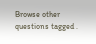Browse other questions tagged .